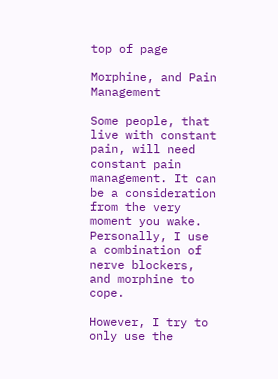top of page

Morphine, and Pain Management

Some people, that live with constant pain, will need constant pain management. It can be a consideration from the very moment you wake. Personally, I use a combination of nerve blockers, and morphine to cope.

However, I try to only use the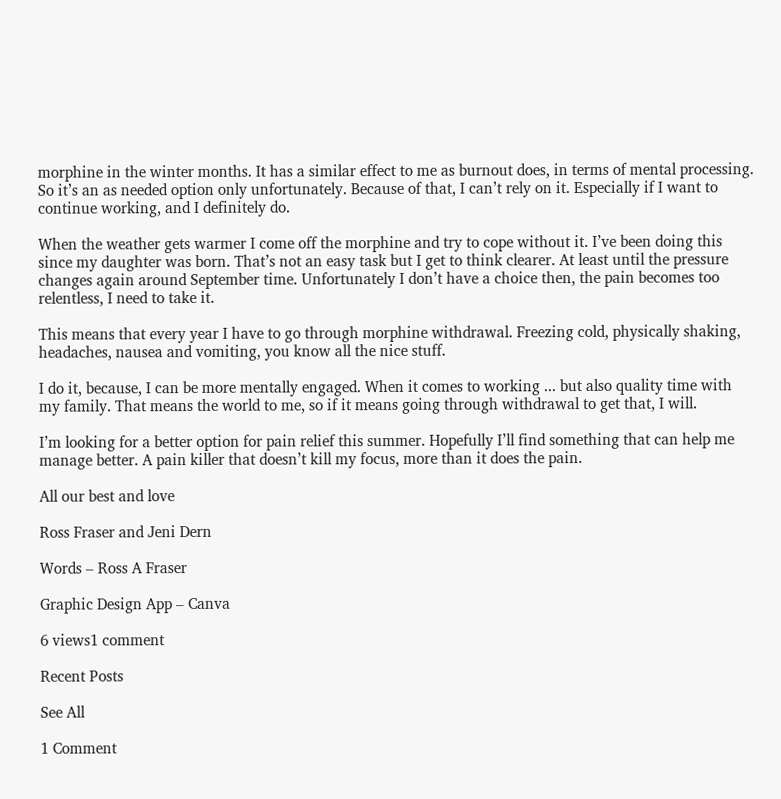morphine in the winter months. It has a similar effect to me as burnout does, in terms of mental processing. So it’s an as needed option only unfortunately. Because of that, I can’t rely on it. Especially if I want to continue working, and I definitely do.

When the weather gets warmer I come off the morphine and try to cope without it. I’ve been doing this since my daughter was born. That’s not an easy task but I get to think clearer. At least until the pressure changes again around September time. Unfortunately I don’t have a choice then, the pain becomes too relentless, I need to take it.

This means that every year I have to go through morphine withdrawal. Freezing cold, physically shaking, headaches, nausea and vomiting, you know all the nice stuff.

I do it, because, I can be more mentally engaged. When it comes to working ... but also quality time with my family. That means the world to me, so if it means going through withdrawal to get that, I will.

I’m looking for a better option for pain relief this summer. Hopefully I’ll find something that can help me manage better. A pain killer that doesn’t kill my focus, more than it does the pain.

All our best and love

Ross Fraser and Jeni Dern

Words – Ross A Fraser

Graphic Design App – Canva

6 views1 comment

Recent Posts

See All

1 Comment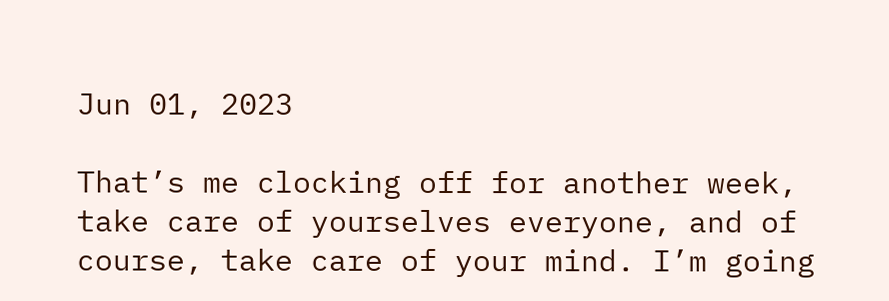Jun 01, 2023

That’s me clocking off for another week, take care of yourselves everyone, and of course, take care of your mind. I’m going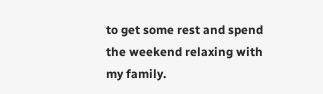to get some rest and spend the weekend relaxing with my family.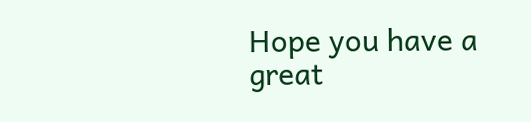Hope you have a great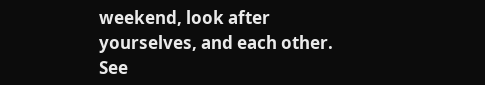weekend, look after yourselves, and each other. See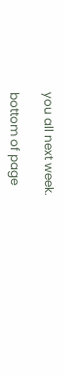you all next week.

bottom of page